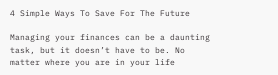4 Simple Ways To Save For The Future

Managing your finances can be a daunting task, but it doesn’t have to be. No matter where you are in your life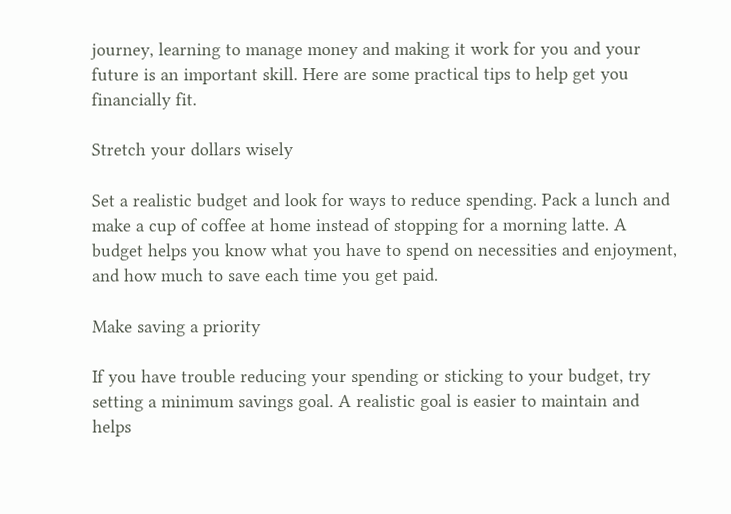journey, learning to manage money and making it work for you and your future is an important skill. Here are some practical tips to help get you financially fit.

Stretch your dollars wisely

Set a realistic budget and look for ways to reduce spending. Pack a lunch and make a cup of coffee at home instead of stopping for a morning latte. A budget helps you know what you have to spend on necessities and enjoyment, and how much to save each time you get paid.

Make saving a priority

If you have trouble reducing your spending or sticking to your budget, try setting a minimum savings goal. A realistic goal is easier to maintain and helps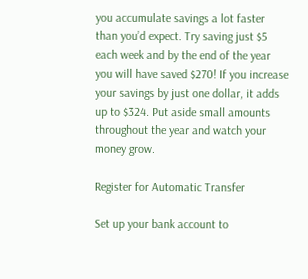you accumulate savings a lot faster than you’d expect. Try saving just $5 each week and by the end of the year you will have saved $270! If you increase your savings by just one dollar, it adds up to $324. Put aside small amounts throughout the year and watch your money grow.

Register for Automatic Transfer

Set up your bank account to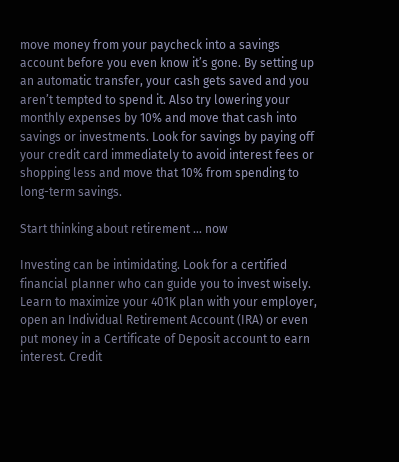move money from your paycheck into a savings account before you even know it’s gone. By setting up an automatic transfer, your cash gets saved and you aren’t tempted to spend it. Also try lowering your monthly expenses by 10% and move that cash into savings or investments. Look for savings by paying off your credit card immediately to avoid interest fees or shopping less and move that 10% from spending to long-term savings.

Start thinking about retirement … now

Investing can be intimidating. Look for a certified financial planner who can guide you to invest wisely. Learn to maximize your 401K plan with your employer, open an Individual Retirement Account (IRA) or even put money in a Certificate of Deposit account to earn interest. Credit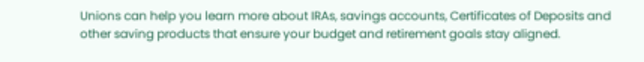Unions can help you learn more about IRAs, savings accounts, Certificates of Deposits and other saving products that ensure your budget and retirement goals stay aligned.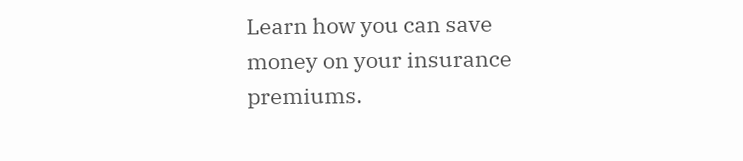Learn how you can save money on your insurance premiums.